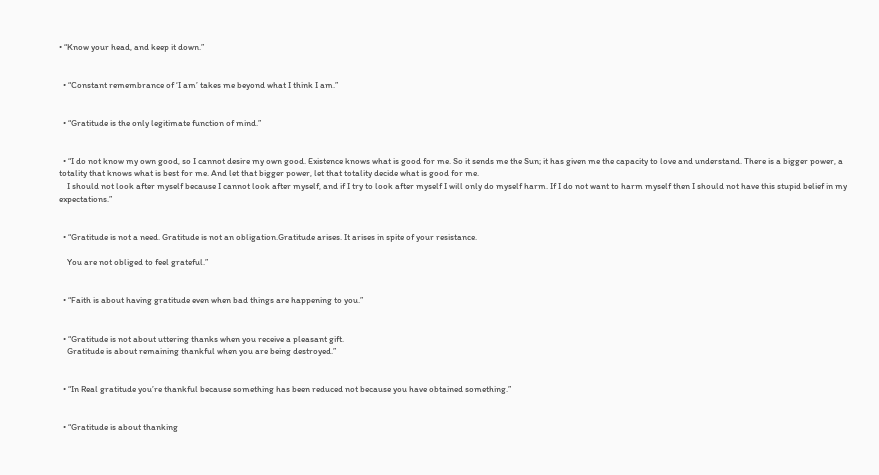• “Know your head, and keep it down.”


  • “Constant remembrance of ‘I am’ takes me beyond what I think I am.”


  • “Gratitude is the only legitimate function of mind.”


  • “I do not know my own good, so I cannot desire my own good. Existence knows what is good for me. So it sends me the Sun; it has given me the capacity to love and understand. There is a bigger power, a totality that knows what is best for me. And let that bigger power, let that totality decide what is good for me.
    I should not look after myself because I cannot look after myself, and if I try to look after myself I will only do myself harm. If I do not want to harm myself then I should not have this stupid belief in my expectations.”


  • “Gratitude is not a need. Gratitude is not an obligation.Gratitude arises. It arises in spite of your resistance.

    You are not obliged to feel grateful.”


  • “Faith is about having gratitude even when bad things are happening to you.”


  • “Gratitude is not about uttering thanks when you receive a pleasant gift.
    Gratitude is about remaining thankful when you are being destroyed.”


  • “In Real gratitude you’re thankful because something has been reduced not because you have obtained something.”


  • “Gratitude is about thanking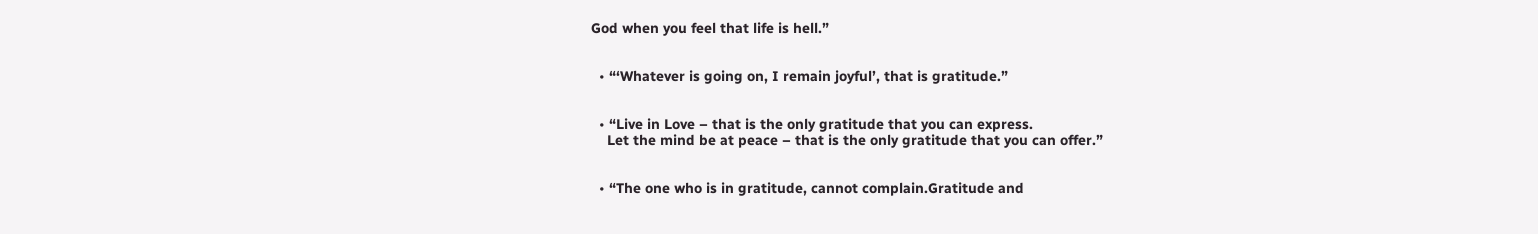God when you feel that life is hell.”


  • “‘Whatever is going on, I remain joyful’, that is gratitude.”


  • “Live in Love – that is the only gratitude that you can express.
    Let the mind be at peace – that is the only gratitude that you can offer.”


  • “The one who is in gratitude, cannot complain.Gratitude and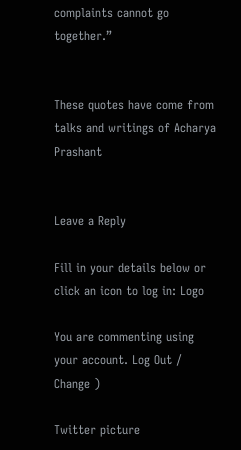complaints cannot go together.”


These quotes have come from talks and writings of Acharya Prashant


Leave a Reply

Fill in your details below or click an icon to log in: Logo

You are commenting using your account. Log Out / Change )

Twitter picture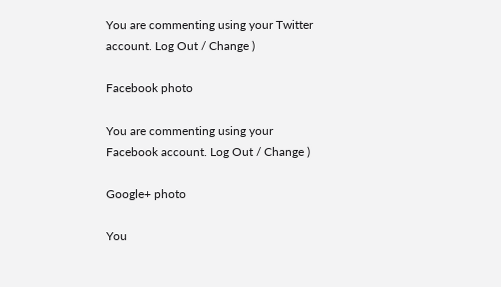You are commenting using your Twitter account. Log Out / Change )

Facebook photo

You are commenting using your Facebook account. Log Out / Change )

Google+ photo

You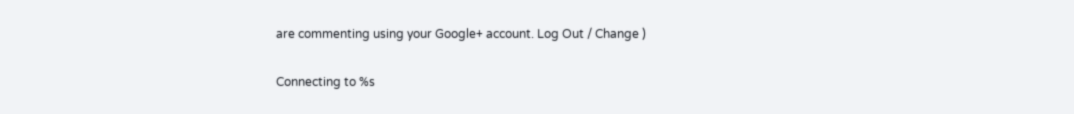are commenting using your Google+ account. Log Out / Change )

Connecting to %s